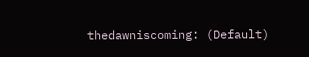thedawniscoming: (Default)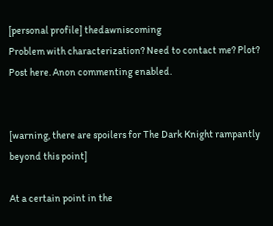[personal profile] thedawniscoming
Problem with characterization? Need to contact me? Plot? Post here. Anon commenting enabled.


[warning, there are spoilers for The Dark Knight rampantly beyond this point]

At a certain point in the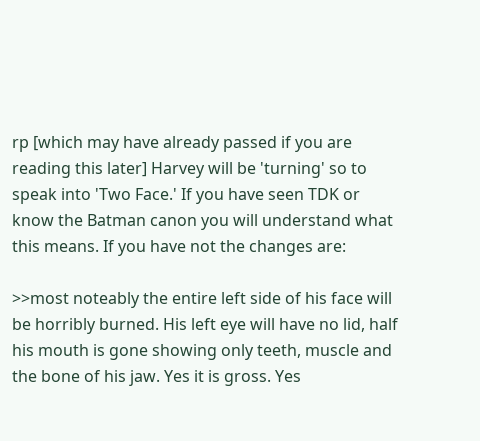rp [which may have already passed if you are reading this later] Harvey will be 'turning' so to speak into 'Two Face.' If you have seen TDK or know the Batman canon you will understand what this means. If you have not the changes are:

>>most noteably the entire left side of his face will be horribly burned. His left eye will have no lid, half his mouth is gone showing only teeth, muscle and the bone of his jaw. Yes it is gross. Yes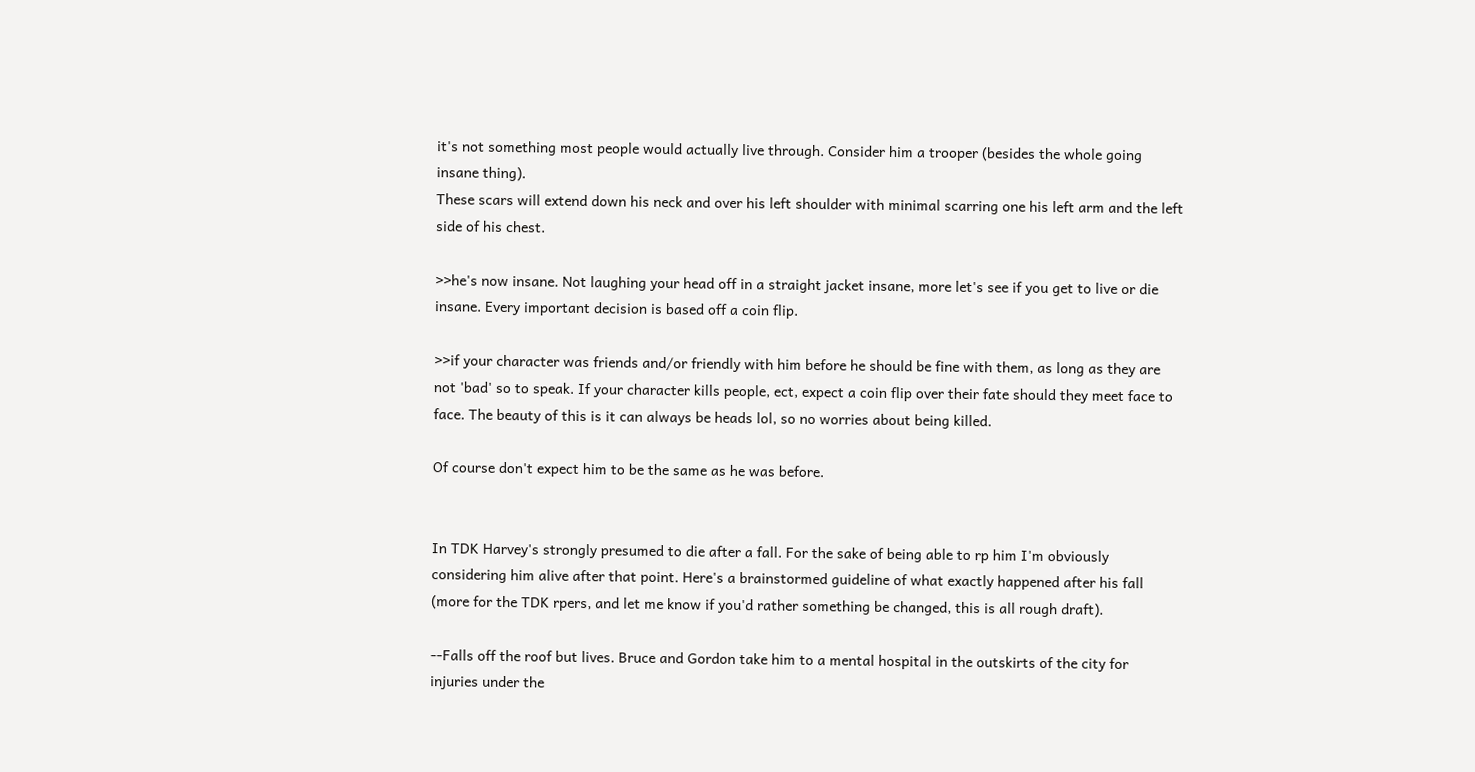it's not something most people would actually live through. Consider him a trooper (besides the whole going insane thing).
These scars will extend down his neck and over his left shoulder with minimal scarring one his left arm and the left side of his chest.

>>he's now insane. Not laughing your head off in a straight jacket insane, more let's see if you get to live or die insane. Every important decision is based off a coin flip.

>>if your character was friends and/or friendly with him before he should be fine with them, as long as they are not 'bad' so to speak. If your character kills people, ect, expect a coin flip over their fate should they meet face to face. The beauty of this is it can always be heads lol, so no worries about being killed.

Of course don't expect him to be the same as he was before.


In TDK Harvey's strongly presumed to die after a fall. For the sake of being able to rp him I'm obviously considering him alive after that point. Here's a brainstormed guideline of what exactly happened after his fall (more for the TDK rpers, and let me know if you'd rather something be changed, this is all rough draft).

--Falls off the roof but lives. Bruce and Gordon take him to a mental hospital in the outskirts of the city for injuries under the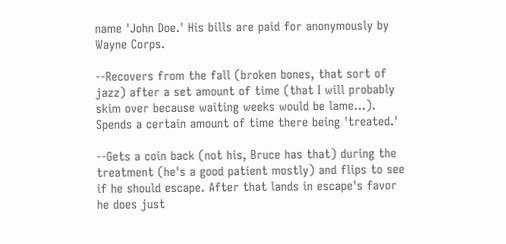name 'John Doe.' His bills are paid for anonymously by Wayne Corps.

--Recovers from the fall (broken bones, that sort of jazz) after a set amount of time (that I will probably skim over because waiting weeks would be lame...). Spends a certain amount of time there being 'treated.'

--Gets a coin back (not his, Bruce has that) during the treatment (he's a good patient mostly) and flips to see if he should escape. After that lands in escape's favor he does just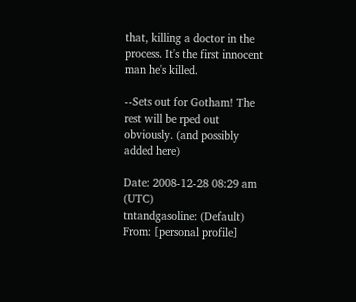that, killing a doctor in the process. It's the first innocent man he's killed.

--Sets out for Gotham! The rest will be rped out obviously. (and possibly added here)

Date: 2008-12-28 08:29 am (UTC)
tntandgasoline: (Default)
From: [personal profile]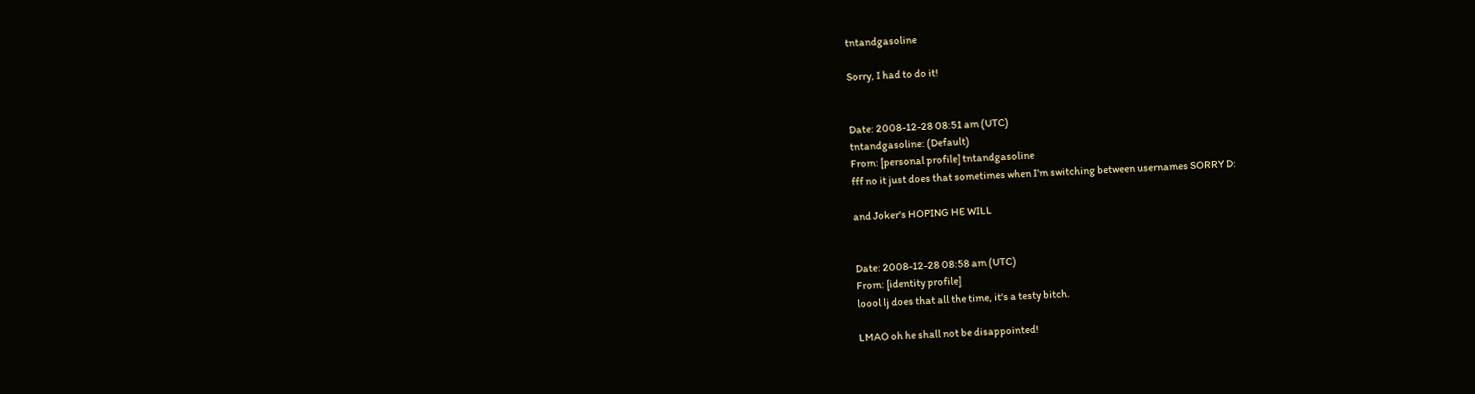tntandgasoline

Sorry, I had to do it!


Date: 2008-12-28 08:51 am (UTC)
tntandgasoline: (Default)
From: [personal profile] tntandgasoline
fff no it just does that sometimes when I'm switching between usernames SORRY D:

and Joker's HOPING HE WILL


Date: 2008-12-28 08:58 am (UTC)
From: [identity profile]
loool lj does that all the time, it's a testy bitch.

LMAO oh he shall not be disappointed!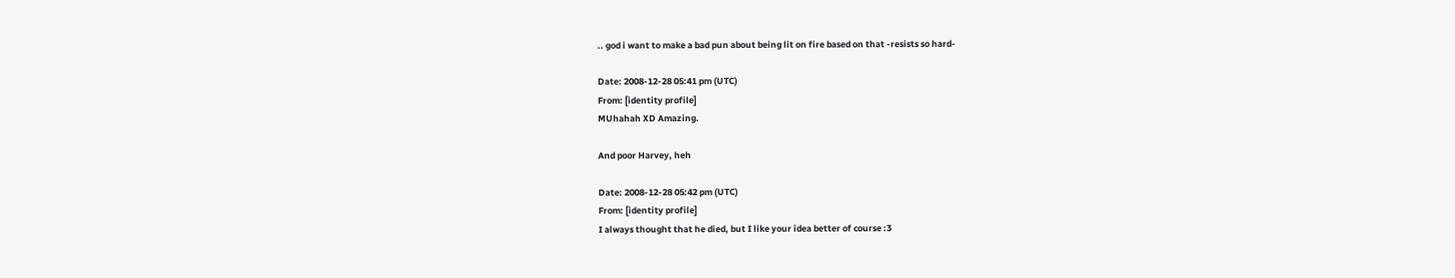.. god i want to make a bad pun about being lit on fire based on that -resists so hard-

Date: 2008-12-28 05:41 pm (UTC)
From: [identity profile]
MUhahah XD Amazing.

And poor Harvey, heh

Date: 2008-12-28 05:42 pm (UTC)
From: [identity profile]
I always thought that he died, but I like your idea better of course :3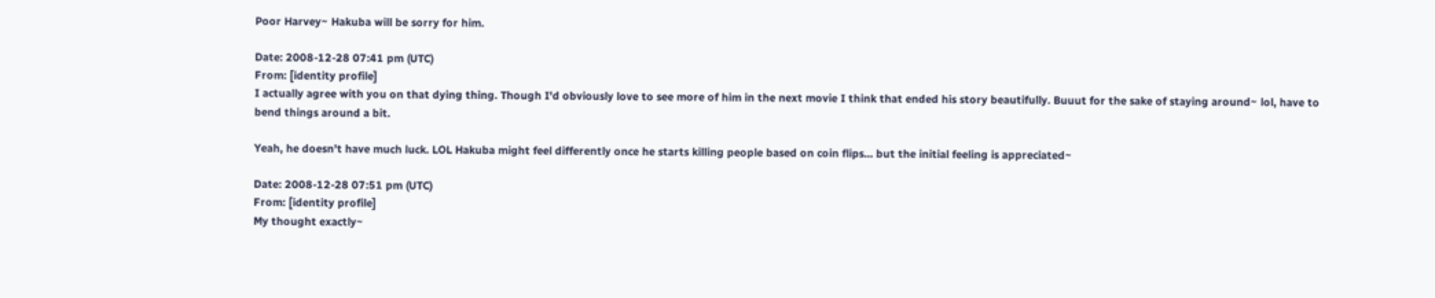Poor Harvey~ Hakuba will be sorry for him.

Date: 2008-12-28 07:41 pm (UTC)
From: [identity profile]
I actually agree with you on that dying thing. Though I'd obviously love to see more of him in the next movie I think that ended his story beautifully. Buuut for the sake of staying around~ lol, have to bend things around a bit.

Yeah, he doesn't have much luck. LOL Hakuba might feel differently once he starts killing people based on coin flips... but the initial feeling is appreciated~

Date: 2008-12-28 07:51 pm (UTC)
From: [identity profile]
My thought exactly~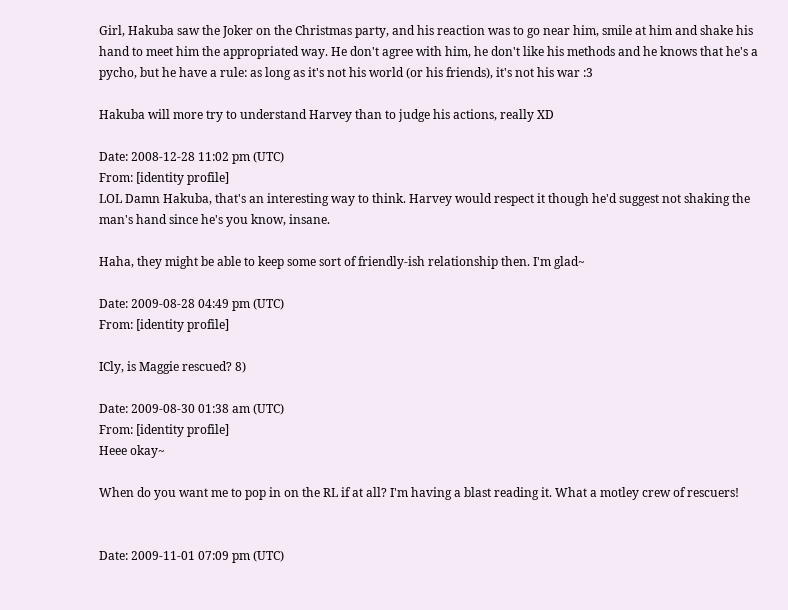Girl, Hakuba saw the Joker on the Christmas party, and his reaction was to go near him, smile at him and shake his hand to meet him the appropriated way. He don't agree with him, he don't like his methods and he knows that he's a pycho, but he have a rule: as long as it's not his world (or his friends), it's not his war :3

Hakuba will more try to understand Harvey than to judge his actions, really XD

Date: 2008-12-28 11:02 pm (UTC)
From: [identity profile]
LOL Damn Hakuba, that's an interesting way to think. Harvey would respect it though he'd suggest not shaking the man's hand since he's you know, insane.

Haha, they might be able to keep some sort of friendly-ish relationship then. I'm glad~

Date: 2009-08-28 04:49 pm (UTC)
From: [identity profile]

ICly, is Maggie rescued? 8)

Date: 2009-08-30 01:38 am (UTC)
From: [identity profile]
Heee okay~

When do you want me to pop in on the RL if at all? I'm having a blast reading it. What a motley crew of rescuers!


Date: 2009-11-01 07:09 pm (UTC)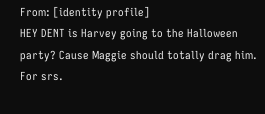From: [identity profile]
HEY DENT is Harvey going to the Halloween party? Cause Maggie should totally drag him. For srs.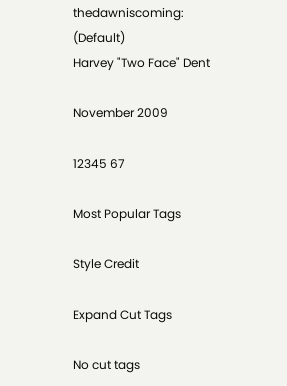thedawniscoming: (Default)
Harvey "Two Face" Dent

November 2009

12345 67

Most Popular Tags

Style Credit

Expand Cut Tags

No cut tags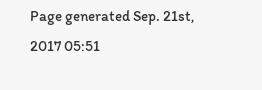Page generated Sep. 21st, 2017 05:51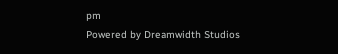pm
Powered by Dreamwidth Studios